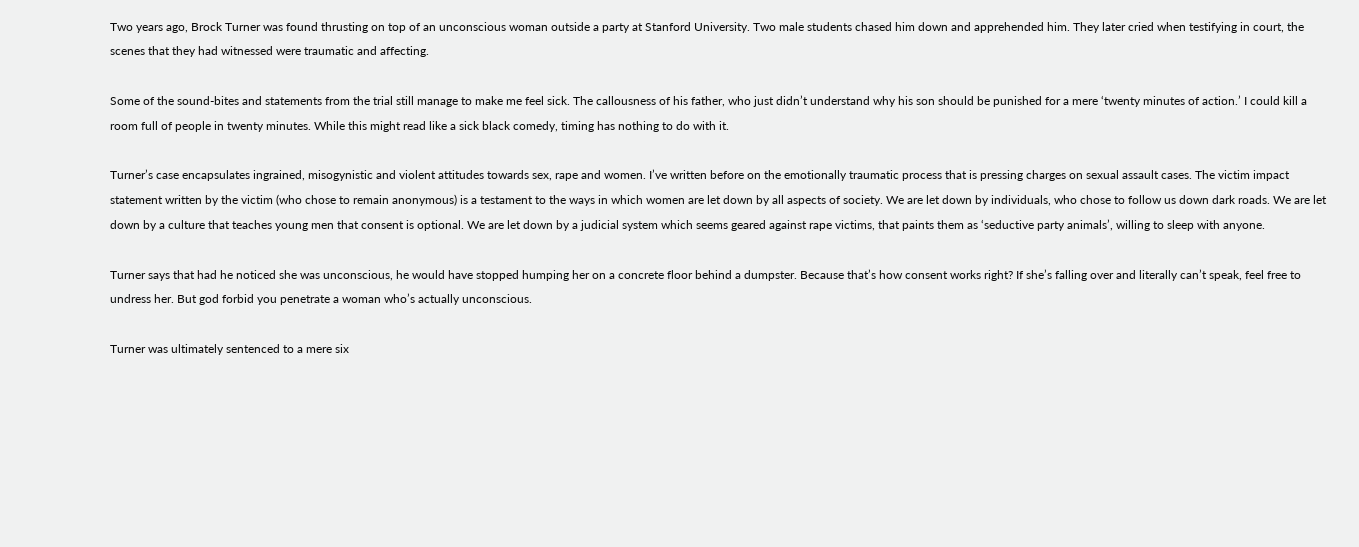Two years ago, Brock Turner was found thrusting on top of an unconscious woman outside a party at Stanford University. Two male students chased him down and apprehended him. They later cried when testifying in court, the scenes that they had witnessed were traumatic and affecting.

Some of the sound-bites and statements from the trial still manage to make me feel sick. The callousness of his father, who just didn’t understand why his son should be punished for a mere ‘twenty minutes of action.’ I could kill a room full of people in twenty minutes. While this might read like a sick black comedy, timing has nothing to do with it.

Turner’s case encapsulates ingrained, misogynistic and violent attitudes towards sex, rape and women. I’ve written before on the emotionally traumatic process that is pressing charges on sexual assault cases. The victim impact statement written by the victim (who chose to remain anonymous) is a testament to the ways in which women are let down by all aspects of society. We are let down by individuals, who chose to follow us down dark roads. We are let down by a culture that teaches young men that consent is optional. We are let down by a judicial system which seems geared against rape victims, that paints them as ‘seductive party animals’, willing to sleep with anyone.

Turner says that had he noticed she was unconscious, he would have stopped humping her on a concrete floor behind a dumpster. Because that’s how consent works right? If she’s falling over and literally can’t speak, feel free to undress her. But god forbid you penetrate a woman who’s actually unconscious.

Turner was ultimately sentenced to a mere six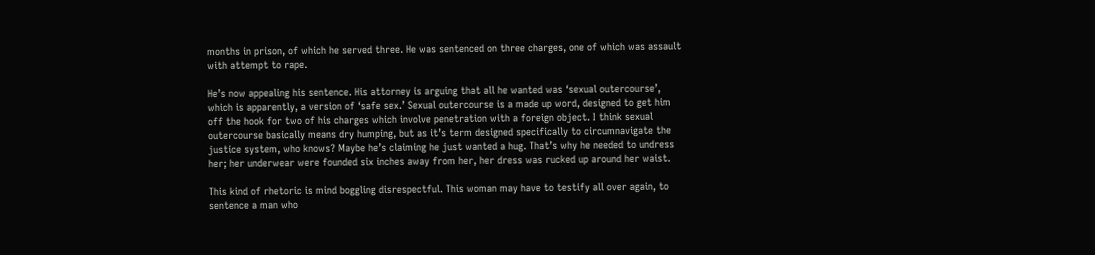months in prison, of which he served three. He was sentenced on three charges, one of which was assault with attempt to rape.

He’s now appealing his sentence. His attorney is arguing that all he wanted was ‘sexual outercourse’, which is apparently, a version of ‘safe sex.’ Sexual outercourse is a made up word, designed to get him off the hook for two of his charges which involve penetration with a foreign object. I think sexual outercourse basically means dry humping, but as it’s term designed specifically to circumnavigate the justice system, who knows? Maybe he’s claiming he just wanted a hug. That’s why he needed to undress her; her underwear were founded six inches away from her, her dress was rucked up around her waist.

This kind of rhetoric is mind boggling disrespectful. This woman may have to testify all over again, to sentence a man who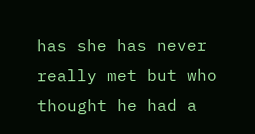has she has never really met but who thought he had a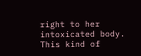right to her intoxicated body. This kind of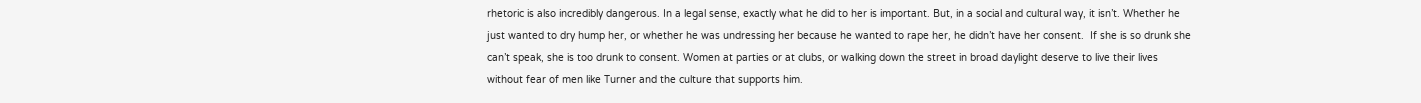rhetoric is also incredibly dangerous. In a legal sense, exactly what he did to her is important. But, in a social and cultural way, it isn’t. Whether he just wanted to dry hump her, or whether he was undressing her because he wanted to rape her, he didn’t have her consent.  If she is so drunk she can’t speak, she is too drunk to consent. Women at parties or at clubs, or walking down the street in broad daylight deserve to live their lives without fear of men like Turner and the culture that supports him.